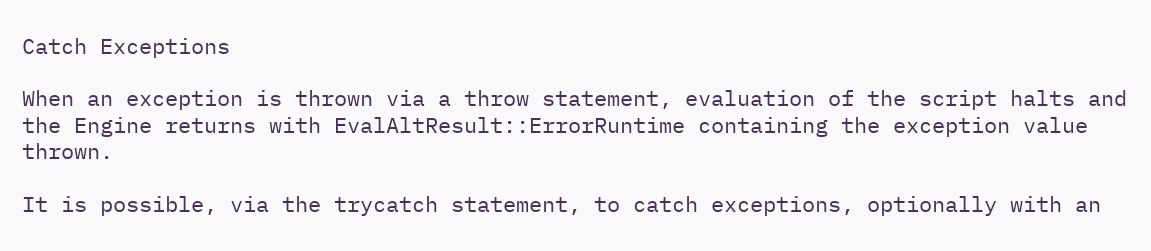Catch Exceptions

When an exception is thrown via a throw statement, evaluation of the script halts and the Engine returns with EvalAltResult::ErrorRuntime containing the exception value thrown.

It is possible, via the trycatch statement, to catch exceptions, optionally with an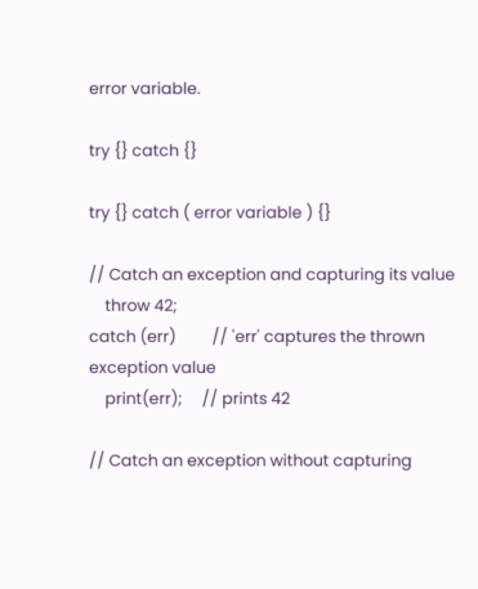error variable.

try {} catch {}

try {} catch ( error variable ) {}

// Catch an exception and capturing its value
    throw 42;
catch (err)         // 'err' captures the thrown exception value
    print(err);     // prints 42

// Catch an exception without capturing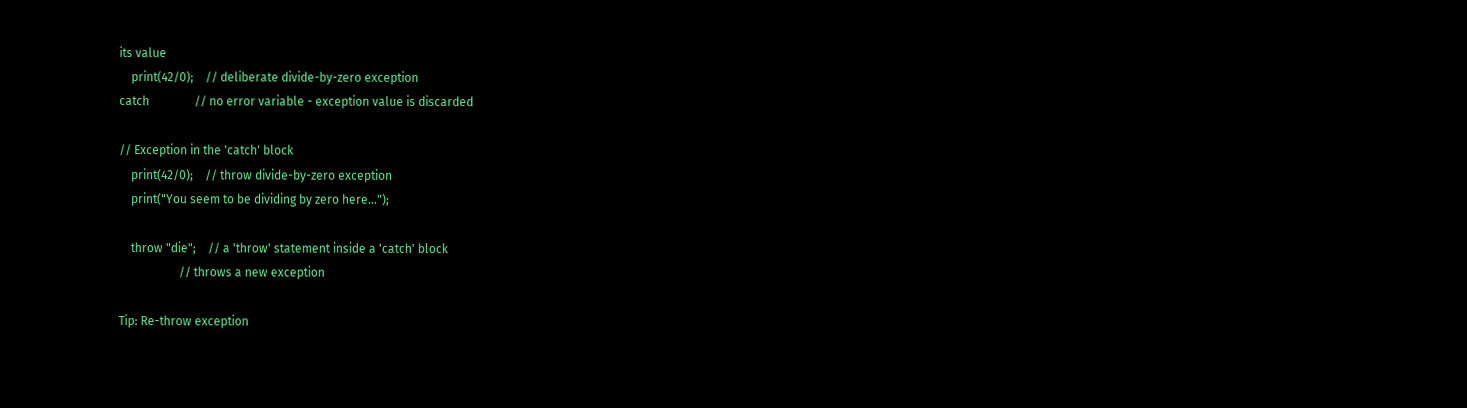its value
    print(42/0);    // deliberate divide-by-zero exception
catch               // no error variable - exception value is discarded

// Exception in the 'catch' block
    print(42/0);    // throw divide-by-zero exception
    print("You seem to be dividing by zero here...");

    throw "die";    // a 'throw' statement inside a 'catch' block
                    // throws a new exception

Tip: Re-throw exception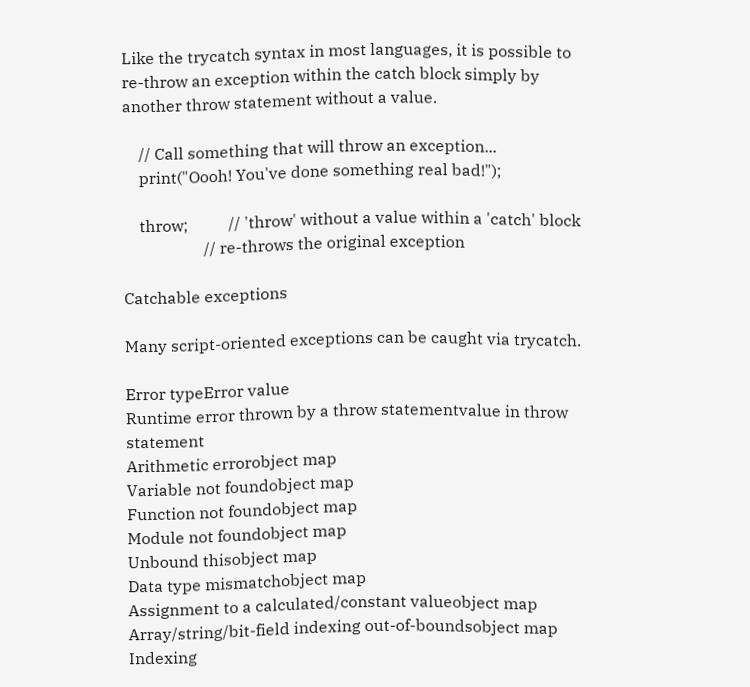Like the trycatch syntax in most languages, it is possible to re-throw an exception within the catch block simply by another throw statement without a value.

    // Call something that will throw an exception...
    print("Oooh! You've done something real bad!");

    throw;          // 'throw' without a value within a 'catch' block
                    // re-throws the original exception

Catchable exceptions

Many script-oriented exceptions can be caught via trycatch.

Error typeError value
Runtime error thrown by a throw statementvalue in throw statement
Arithmetic errorobject map
Variable not foundobject map
Function not foundobject map
Module not foundobject map
Unbound thisobject map
Data type mismatchobject map
Assignment to a calculated/constant valueobject map
Array/string/bit-field indexing out-of-boundsobject map
Indexing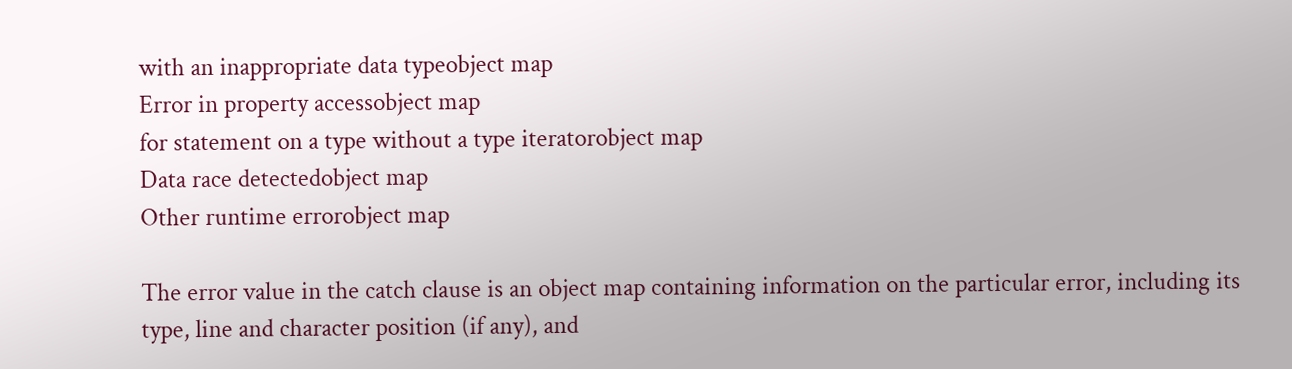with an inappropriate data typeobject map
Error in property accessobject map
for statement on a type without a type iteratorobject map
Data race detectedobject map
Other runtime errorobject map

The error value in the catch clause is an object map containing information on the particular error, including its type, line and character position (if any), and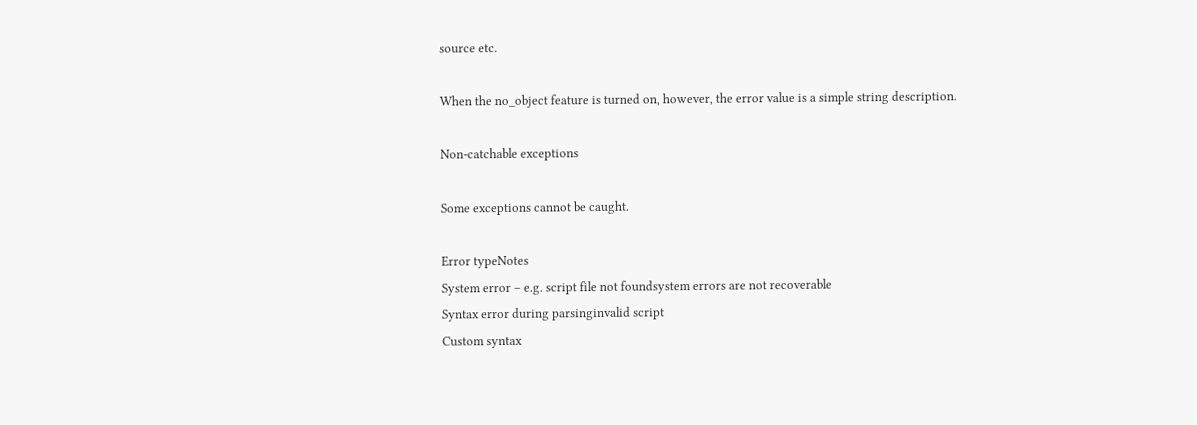source etc.

When the no_object feature is turned on, however, the error value is a simple string description.

Non-catchable exceptions

Some exceptions cannot be caught.

Error typeNotes
System error – e.g. script file not foundsystem errors are not recoverable
Syntax error during parsinginvalid script
Custom syntax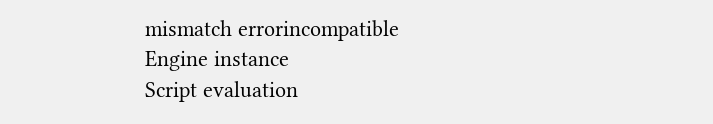mismatch errorincompatible Engine instance
Script evaluation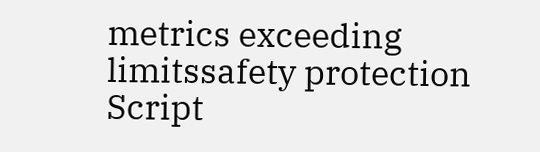metrics exceeding limitssafety protection
Script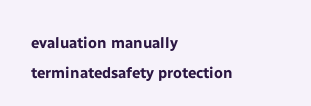evaluation manually terminatedsafety protection